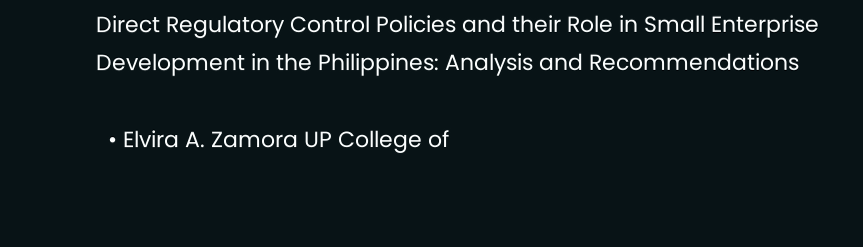Direct Regulatory Control Policies and their Role in Small Enterprise Development in the Philippines: Analysis and Recommendations

  • Elvira A. Zamora UP College of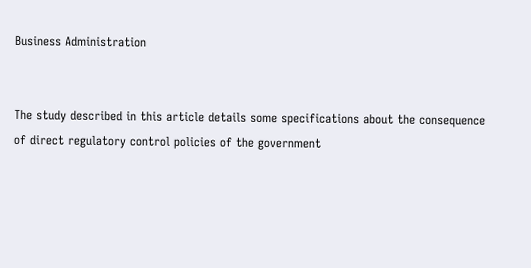Business Administration


The study described in this article details some specifications about the consequence of direct regulatory control policies of the government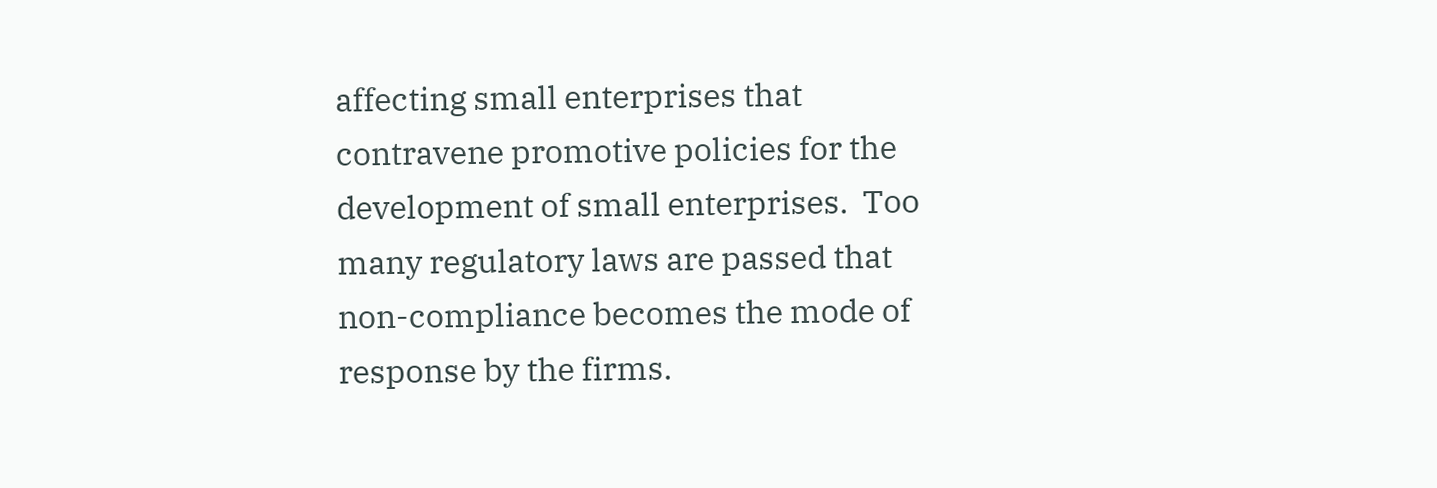affecting small enterprises that contravene promotive policies for the development of small enterprises.  Too many regulatory laws are passed that non-compliance becomes the mode of response by the firms.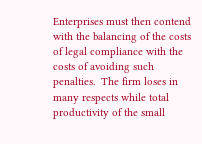Enterprises must then contend with the balancing of the costs of legal compliance with the costs of avoiding such penalties.  The firm loses in many respects while total productivity of the small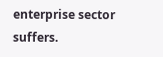enterprise sector suffers.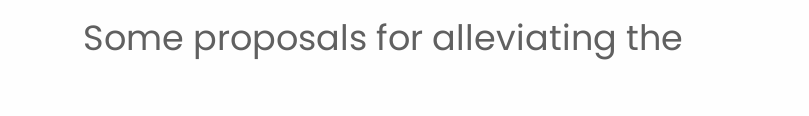Some proposals for alleviating the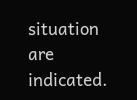situation are indicated.